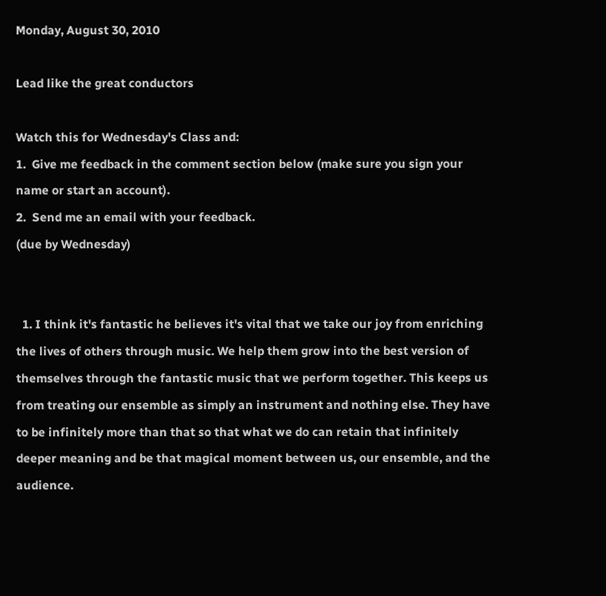Monday, August 30, 2010

Lead like the great conductors

Watch this for Wednesday's Class and:
1.  Give me feedback in the comment section below (make sure you sign your name or start an account).
2.  Send me an email with your feedback.
(due by Wednesday)


  1. I think it's fantastic he believes it's vital that we take our joy from enriching the lives of others through music. We help them grow into the best version of themselves through the fantastic music that we perform together. This keeps us from treating our ensemble as simply an instrument and nothing else. They have to be infinitely more than that so that what we do can retain that infinitely deeper meaning and be that magical moment between us, our ensemble, and the audience.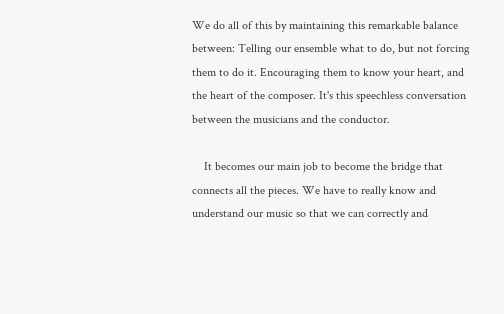We do all of this by maintaining this remarkable balance between: Telling our ensemble what to do, but not forcing them to do it. Encouraging them to know your heart, and the heart of the composer. It's this speechless conversation between the musicians and the conductor.

    It becomes our main job to become the bridge that connects all the pieces. We have to really know and understand our music so that we can correctly and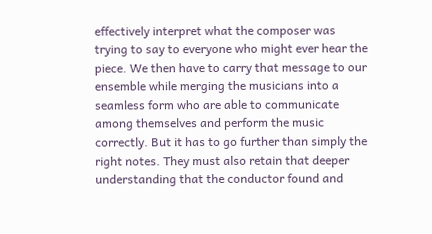effectively interpret what the composer was trying to say to everyone who might ever hear the piece. We then have to carry that message to our ensemble while merging the musicians into a seamless form who are able to communicate among themselves and perform the music correctly. But it has to go further than simply the right notes. They must also retain that deeper understanding that the conductor found and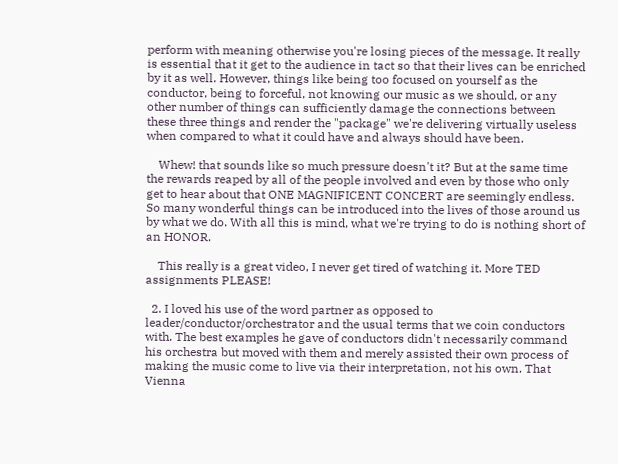perform with meaning otherwise you're losing pieces of the message. It really is essential that it get to the audience in tact so that their lives can be enriched by it as well. However, things like being too focused on yourself as the conductor, being to forceful, not knowing our music as we should, or any other number of things can sufficiently damage the connections between these three things and render the "package" we're delivering virtually useless when compared to what it could have and always should have been.

    Whew! that sounds like so much pressure doesn't it? But at the same time the rewards reaped by all of the people involved and even by those who only get to hear about that ONE MAGNIFICENT CONCERT are seemingly endless. So many wonderful things can be introduced into the lives of those around us by what we do. With all this is mind, what we're trying to do is nothing short of an HONOR.

    This really is a great video, I never get tired of watching it. More TED assignments PLEASE!

  2. I loved his use of the word partner as opposed to leader/conductor/orchestrator and the usual terms that we coin conductors with. The best examples he gave of conductors didn't necessarily command his orchestra but moved with them and merely assisted their own process of making the music come to live via their interpretation, not his own. That Vienna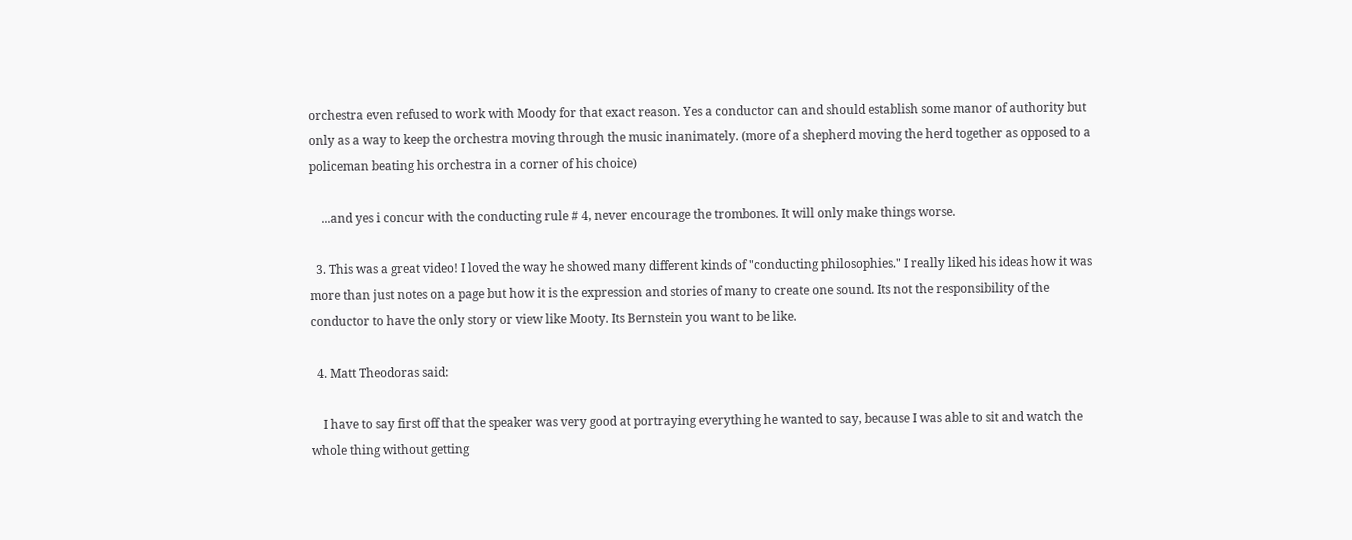orchestra even refused to work with Moody for that exact reason. Yes a conductor can and should establish some manor of authority but only as a way to keep the orchestra moving through the music inanimately. (more of a shepherd moving the herd together as opposed to a policeman beating his orchestra in a corner of his choice)

    ...and yes i concur with the conducting rule # 4, never encourage the trombones. It will only make things worse.

  3. This was a great video! I loved the way he showed many different kinds of "conducting philosophies." I really liked his ideas how it was more than just notes on a page but how it is the expression and stories of many to create one sound. Its not the responsibility of the conductor to have the only story or view like Mooty. Its Bernstein you want to be like.

  4. Matt Theodoras said:

    I have to say first off that the speaker was very good at portraying everything he wanted to say, because I was able to sit and watch the whole thing without getting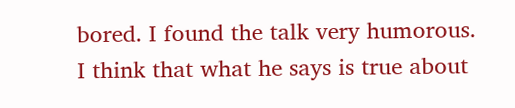bored. I found the talk very humorous. I think that what he says is true about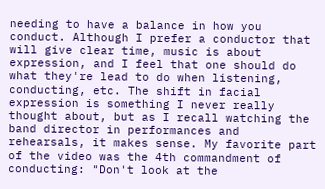needing to have a balance in how you conduct. Although I prefer a conductor that will give clear time, music is about expression, and I feel that one should do what they're lead to do when listening, conducting, etc. The shift in facial expression is something I never really thought about, but as I recall watching the band director in performances and rehearsals, it makes sense. My favorite part of the video was the 4th commandment of conducting: "Don't look at the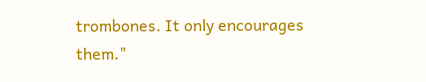trombones. It only encourages them."